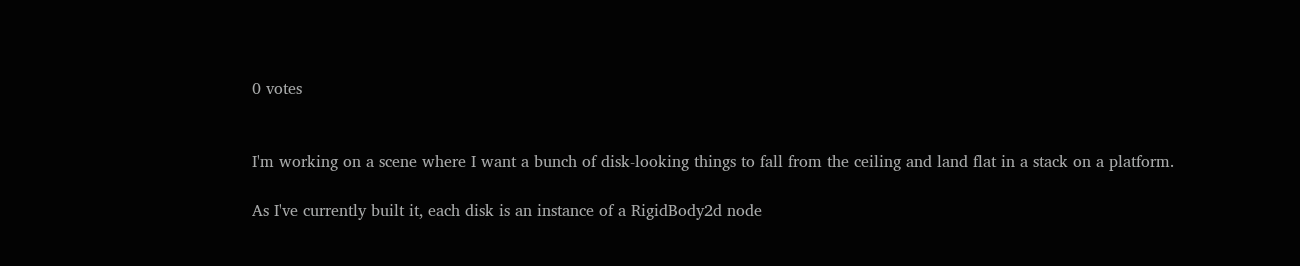0 votes


I'm working on a scene where I want a bunch of disk-looking things to fall from the ceiling and land flat in a stack on a platform.

As I've currently built it, each disk is an instance of a RigidBody2d node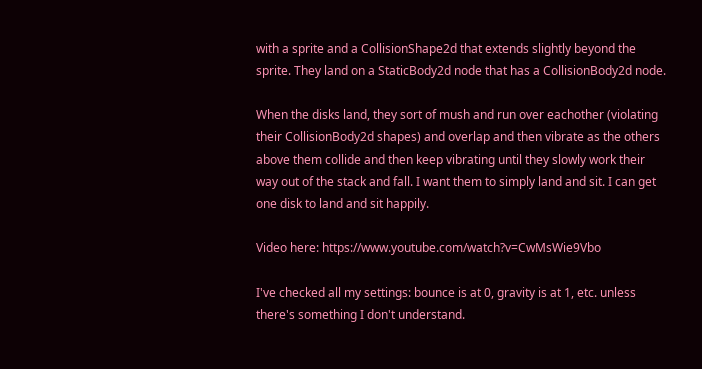with a sprite and a CollisionShape2d that extends slightly beyond the sprite. They land on a StaticBody2d node that has a CollisionBody2d node.

When the disks land, they sort of mush and run over eachother (violating their CollisionBody2d shapes) and overlap and then vibrate as the others above them collide and then keep vibrating until they slowly work their way out of the stack and fall. I want them to simply land and sit. I can get one disk to land and sit happily.

Video here: https://www.youtube.com/watch?v=CwMsWie9Vbo

I've checked all my settings: bounce is at 0, gravity is at 1, etc. unless there's something I don't understand.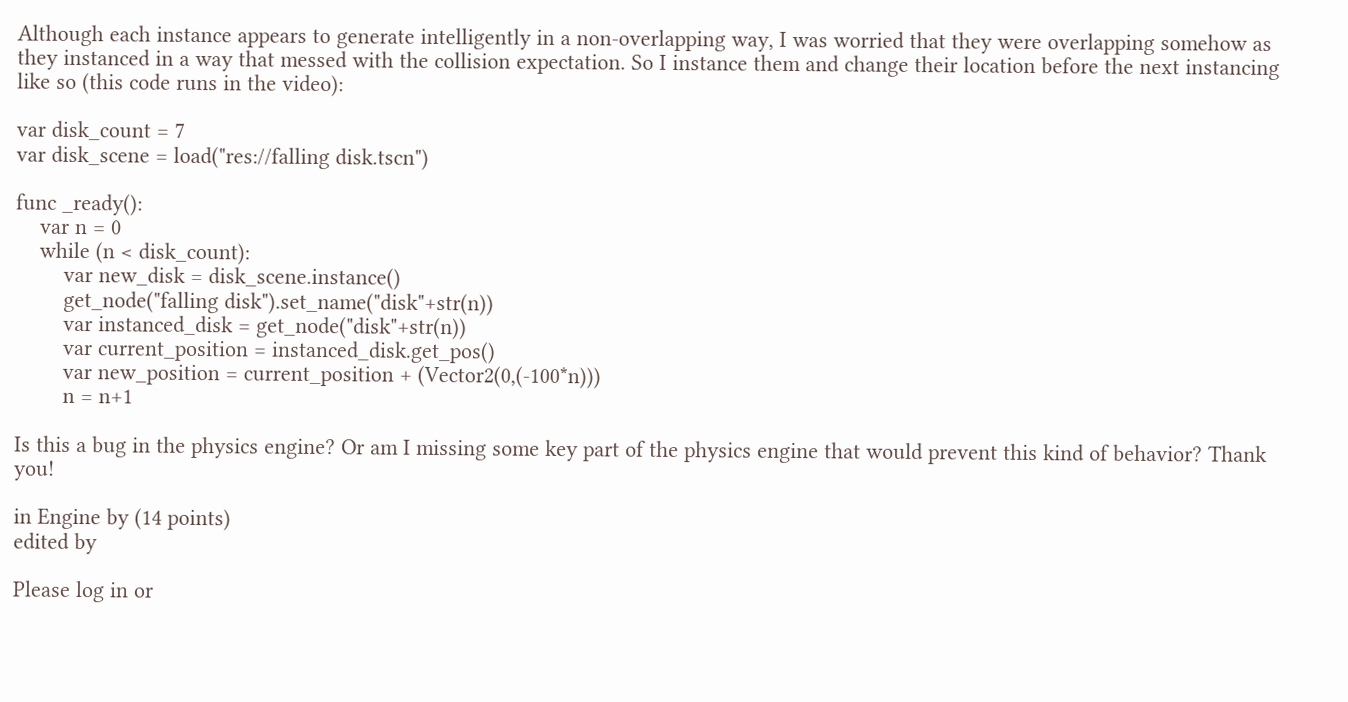Although each instance appears to generate intelligently in a non-overlapping way, I was worried that they were overlapping somehow as they instanced in a way that messed with the collision expectation. So I instance them and change their location before the next instancing like so (this code runs in the video):

var disk_count = 7
var disk_scene = load("res://falling disk.tscn")

func _ready():
    var n = 0
    while (n < disk_count):
        var new_disk = disk_scene.instance()
        get_node("falling disk").set_name("disk"+str(n))
        var instanced_disk = get_node("disk"+str(n))
        var current_position = instanced_disk.get_pos()
        var new_position = current_position + (Vector2(0,(-100*n)))
        n = n+1

Is this a bug in the physics engine? Or am I missing some key part of the physics engine that would prevent this kind of behavior? Thank you!

in Engine by (14 points)
edited by

Please log in or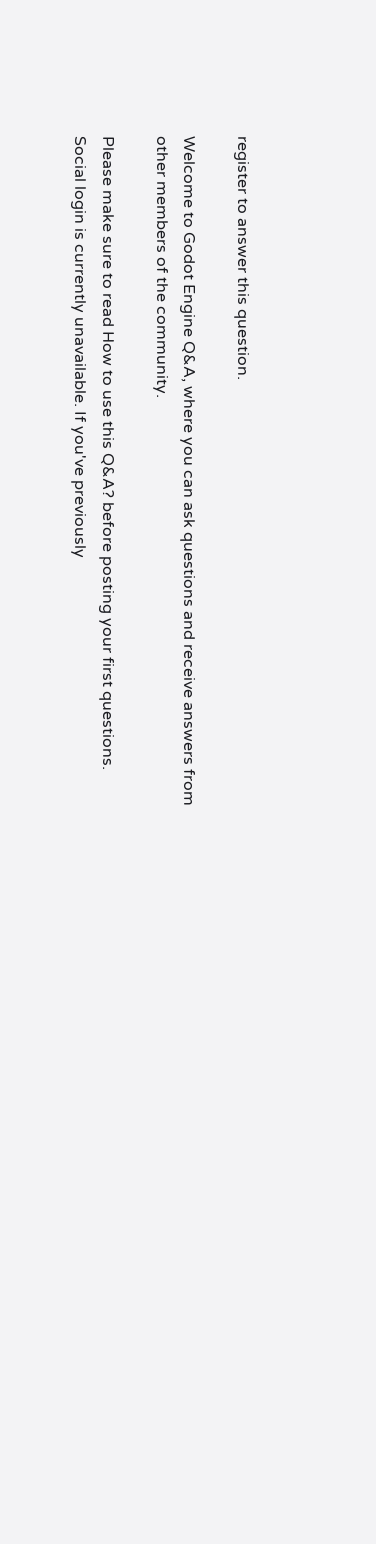register to answer this question.

Welcome to Godot Engine Q&A, where you can ask questions and receive answers from other members of the community.

Please make sure to read How to use this Q&A? before posting your first questions.
Social login is currently unavailable. If you've previously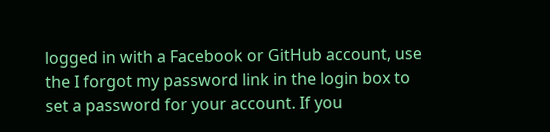logged in with a Facebook or GitHub account, use the I forgot my password link in the login box to set a password for your account. If you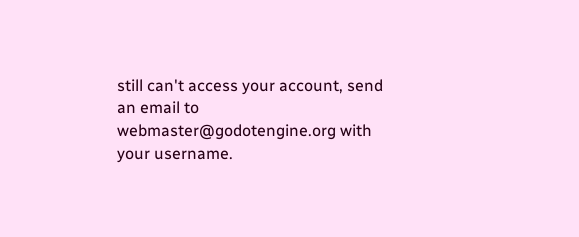still can't access your account, send an email to webmaster@godotengine.org with your username.